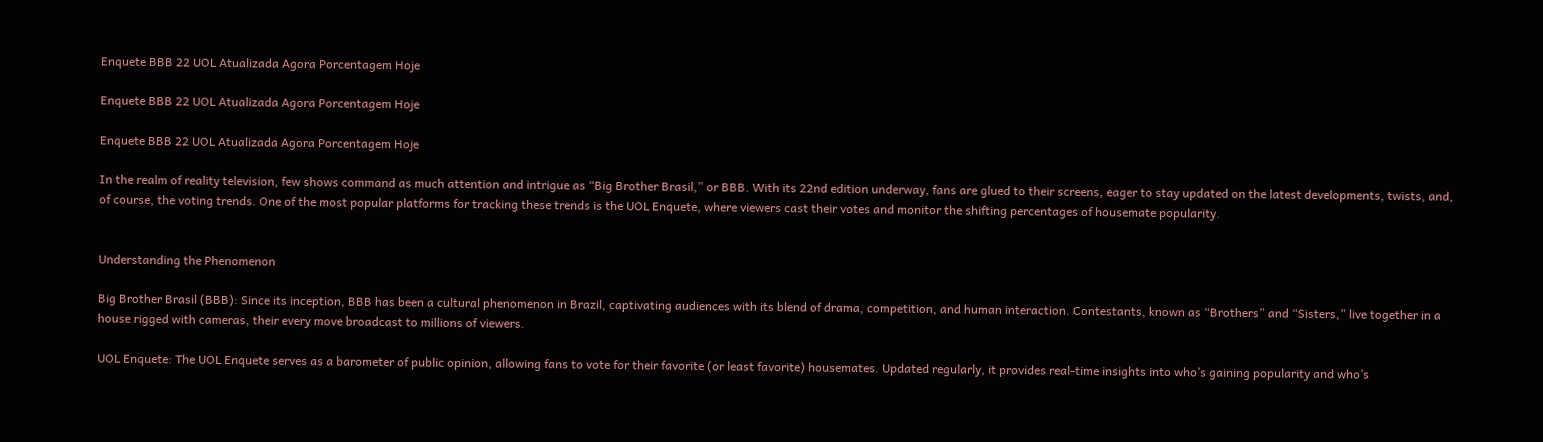Enquete BBB 22 UOL Atualizada Agora Porcentagem Hoje

Enquete BBB 22 UOL Atualizada Agora Porcentagem Hoje

Enquete BBB 22 UOL Atualizada Agora Porcentagem Hoje

In the realm of reality television, few shows command as much attention and intrigue as “Big Brother Brasil,” or BBB. With its 22nd edition underway, fans are glued to their screens, eager to stay updated on the latest developments, twists, and, of course, the voting trends. One of the most popular platforms for tracking these trends is the UOL Enquete, where viewers cast their votes and monitor the shifting percentages of housemate popularity.


Understanding the Phenomenon

Big Brother Brasil (BBB): Since its inception, BBB has been a cultural phenomenon in Brazil, captivating audiences with its blend of drama, competition, and human interaction. Contestants, known as “Brothers” and “Sisters,” live together in a house rigged with cameras, their every move broadcast to millions of viewers.

UOL Enquete: The UOL Enquete serves as a barometer of public opinion, allowing fans to vote for their favorite (or least favorite) housemates. Updated regularly, it provides real-time insights into who’s gaining popularity and who’s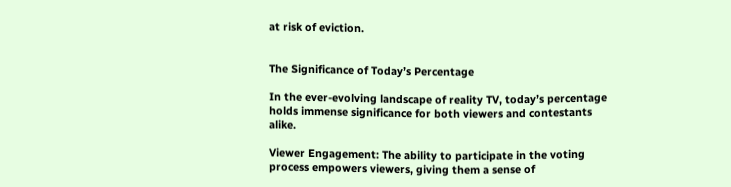at risk of eviction.


The Significance of Today’s Percentage

In the ever-evolving landscape of reality TV, today’s percentage holds immense significance for both viewers and contestants alike.

Viewer Engagement: The ability to participate in the voting process empowers viewers, giving them a sense of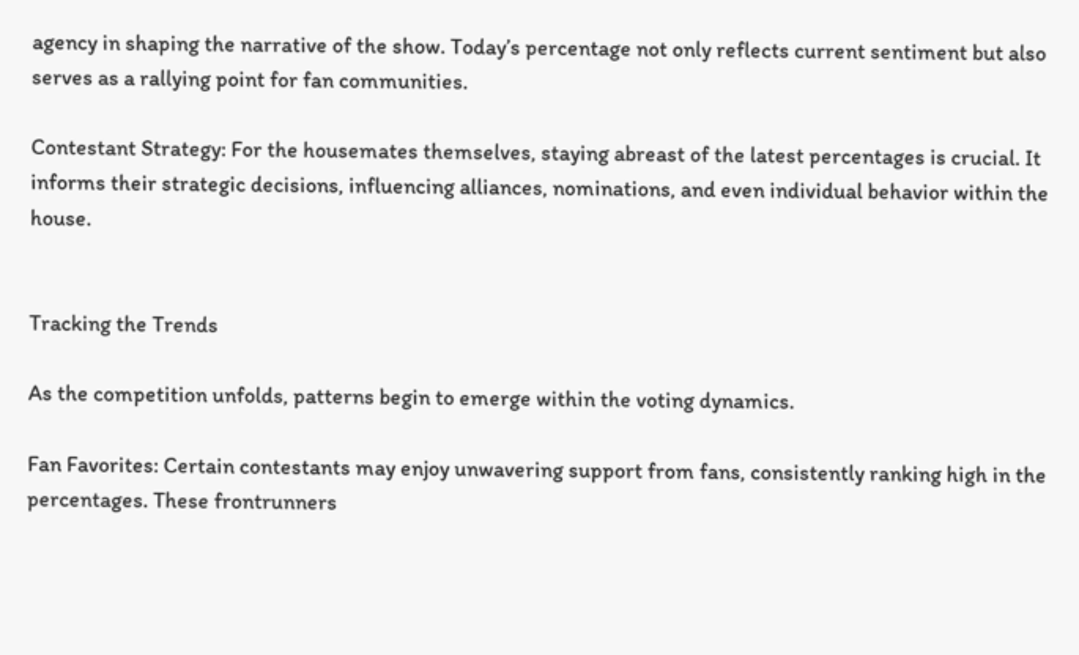agency in shaping the narrative of the show. Today’s percentage not only reflects current sentiment but also serves as a rallying point for fan communities.

Contestant Strategy: For the housemates themselves, staying abreast of the latest percentages is crucial. It informs their strategic decisions, influencing alliances, nominations, and even individual behavior within the house.


Tracking the Trends

As the competition unfolds, patterns begin to emerge within the voting dynamics.

Fan Favorites: Certain contestants may enjoy unwavering support from fans, consistently ranking high in the percentages. These frontrunners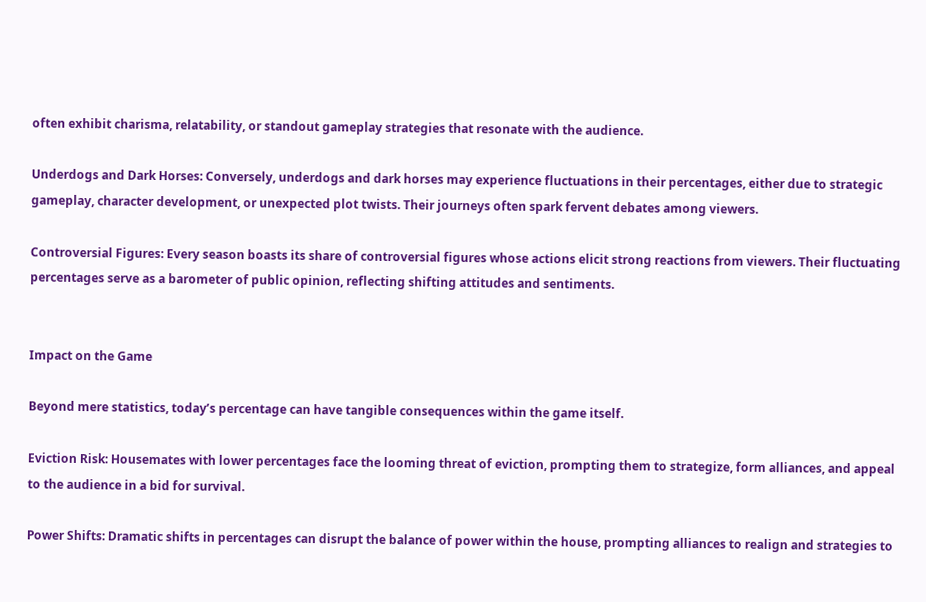often exhibit charisma, relatability, or standout gameplay strategies that resonate with the audience.

Underdogs and Dark Horses: Conversely, underdogs and dark horses may experience fluctuations in their percentages, either due to strategic gameplay, character development, or unexpected plot twists. Their journeys often spark fervent debates among viewers.

Controversial Figures: Every season boasts its share of controversial figures whose actions elicit strong reactions from viewers. Their fluctuating percentages serve as a barometer of public opinion, reflecting shifting attitudes and sentiments.


Impact on the Game

Beyond mere statistics, today’s percentage can have tangible consequences within the game itself.

Eviction Risk: Housemates with lower percentages face the looming threat of eviction, prompting them to strategize, form alliances, and appeal to the audience in a bid for survival.

Power Shifts: Dramatic shifts in percentages can disrupt the balance of power within the house, prompting alliances to realign and strategies to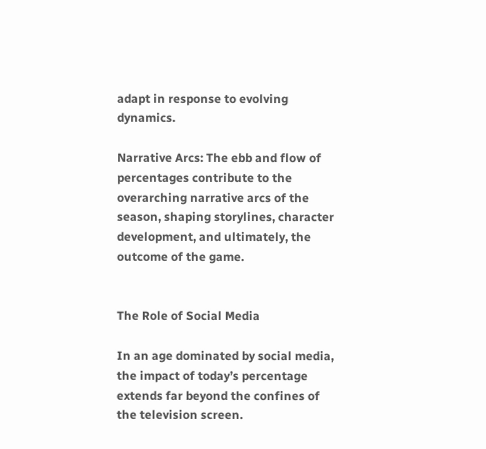adapt in response to evolving dynamics.

Narrative Arcs: The ebb and flow of percentages contribute to the overarching narrative arcs of the season, shaping storylines, character development, and ultimately, the outcome of the game.


The Role of Social Media

In an age dominated by social media, the impact of today’s percentage extends far beyond the confines of the television screen.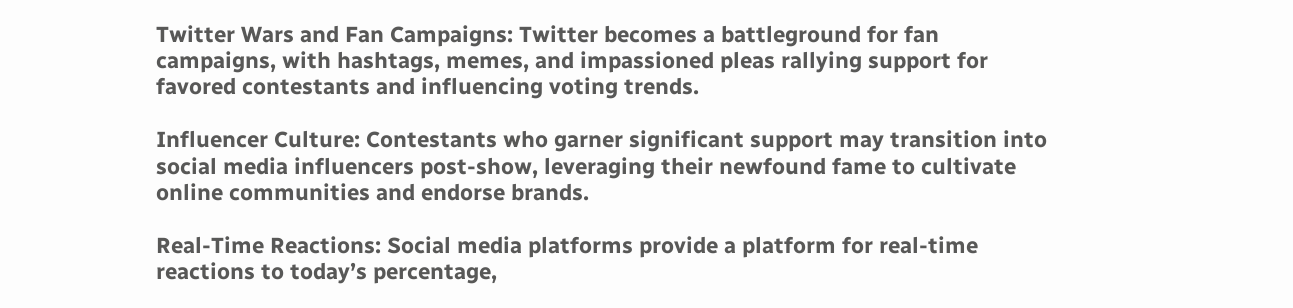Twitter Wars and Fan Campaigns: Twitter becomes a battleground for fan campaigns, with hashtags, memes, and impassioned pleas rallying support for favored contestants and influencing voting trends.

Influencer Culture: Contestants who garner significant support may transition into social media influencers post-show, leveraging their newfound fame to cultivate online communities and endorse brands.

Real-Time Reactions: Social media platforms provide a platform for real-time reactions to today’s percentage,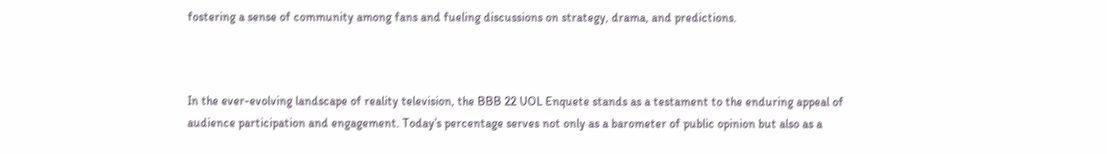fostering a sense of community among fans and fueling discussions on strategy, drama, and predictions.



In the ever-evolving landscape of reality television, the BBB 22 UOL Enquete stands as a testament to the enduring appeal of audience participation and engagement. Today’s percentage serves not only as a barometer of public opinion but also as a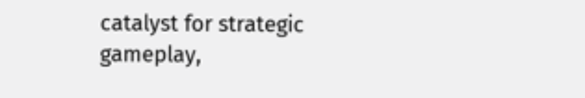catalyst for strategic gameplay,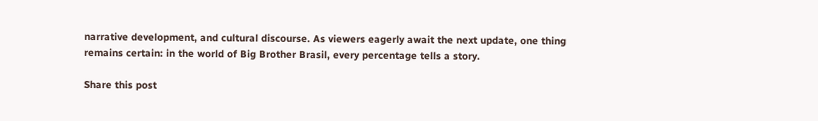narrative development, and cultural discourse. As viewers eagerly await the next update, one thing remains certain: in the world of Big Brother Brasil, every percentage tells a story.

Share this post